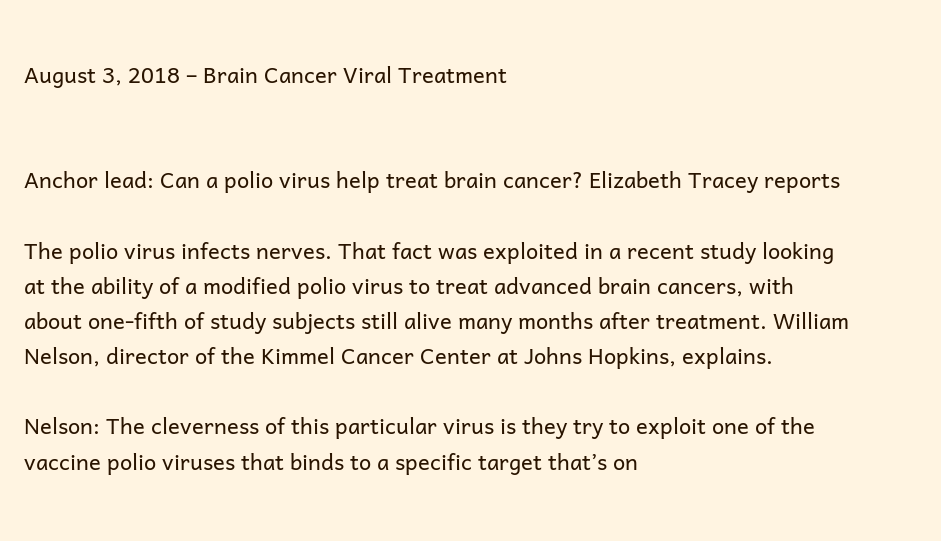August 3, 2018 – Brain Cancer Viral Treatment


Anchor lead: Can a polio virus help treat brain cancer? Elizabeth Tracey reports

The polio virus infects nerves. That fact was exploited in a recent study looking at the ability of a modified polio virus to treat advanced brain cancers, with about one-fifth of study subjects still alive many months after treatment. William Nelson, director of the Kimmel Cancer Center at Johns Hopkins, explains.

Nelson: The cleverness of this particular virus is they try to exploit one of the vaccine polio viruses that binds to a specific target that’s on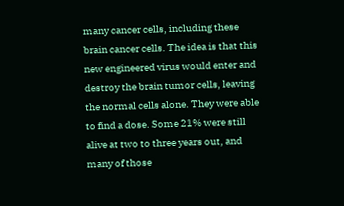many cancer cells, including these brain cancer cells. The idea is that this new engineered virus would enter and destroy the brain tumor cells, leaving the normal cells alone. They were able to find a dose. Some 21% were still alive at two to three years out, and many of those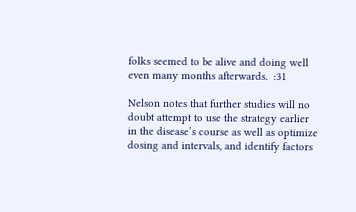folks seemed to be alive and doing well even many months afterwards.  :31

Nelson notes that further studies will no doubt attempt to use the strategy earlier in the disease’s course as well as optimize dosing and intervals, and identify factors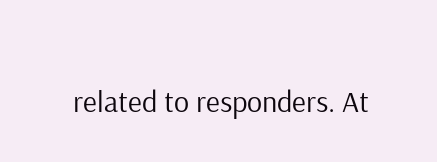related to responders. At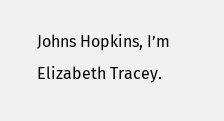Johns Hopkins, I’m Elizabeth Tracey.